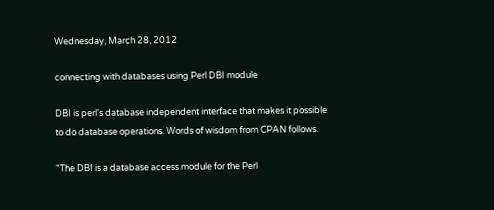Wednesday, March 28, 2012

connecting with databases using Perl DBI module

DBI is perl's database independent interface that makes it possible to do database operations. Words of wisdom from CPAN follows.

"The DBI is a database access module for the Perl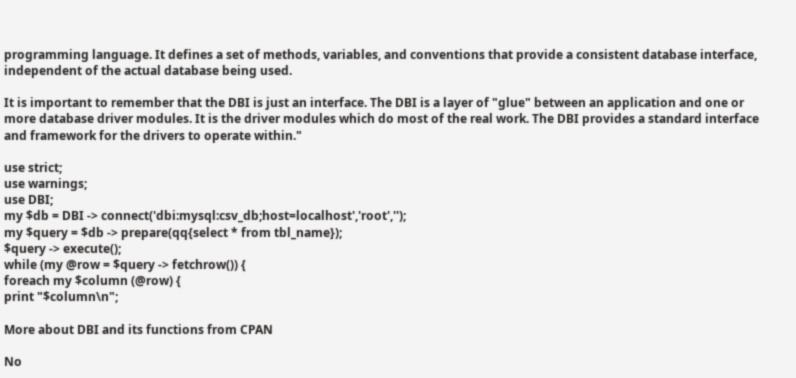programming language. It defines a set of methods, variables, and conventions that provide a consistent database interface, independent of the actual database being used.

It is important to remember that the DBI is just an interface. The DBI is a layer of "glue" between an application and one or more database driver modules. It is the driver modules which do most of the real work. The DBI provides a standard interface and framework for the drivers to operate within."

use strict;
use warnings;
use DBI;
my $db = DBI -> connect('dbi:mysql:csv_db;host=localhost','root','');
my $query = $db -> prepare(qq{select * from tbl_name});
$query -> execute();
while (my @row = $query -> fetchrow()) {
foreach my $column (@row) {
print "$column\n";

More about DBI and its functions from CPAN

No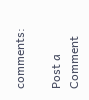comments:

Post a Comment